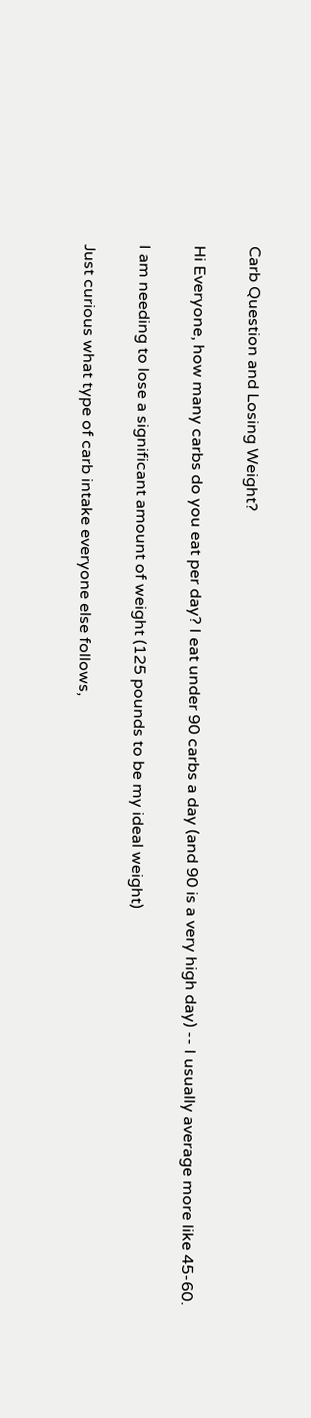Carb Question and Losing Weight?

Hi Everyone, how many carbs do you eat per day? I eat under 90 carbs a day (and 90 is a very high day) -- I usually average more like 45-60.

I am needing to lose a significant amount of weight (125 pounds to be my ideal weight)

Just curious what type of carb intake everyone else follows,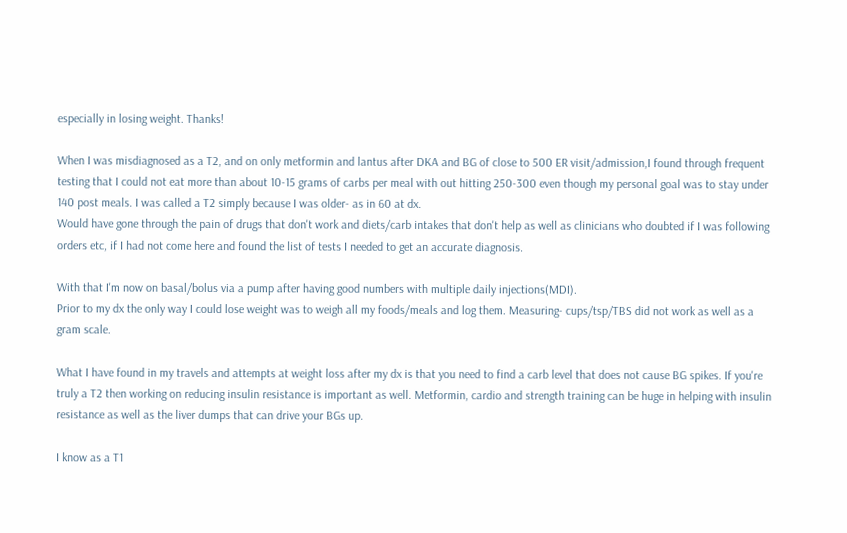especially in losing weight. Thanks!

When I was misdiagnosed as a T2, and on only metformin and lantus after DKA and BG of close to 500 ER visit/admission,I found through frequent testing that I could not eat more than about 10-15 grams of carbs per meal with out hitting 250-300 even though my personal goal was to stay under 140 post meals. I was called a T2 simply because I was older- as in 60 at dx.
Would have gone through the pain of drugs that don't work and diets/carb intakes that don't help as well as clinicians who doubted if I was following orders etc, if I had not come here and found the list of tests I needed to get an accurate diagnosis.

With that I'm now on basal/bolus via a pump after having good numbers with multiple daily injections(MDI).
Prior to my dx the only way I could lose weight was to weigh all my foods/meals and log them. Measuring- cups/tsp/TBS did not work as well as a gram scale.

What I have found in my travels and attempts at weight loss after my dx is that you need to find a carb level that does not cause BG spikes. If you're truly a T2 then working on reducing insulin resistance is important as well. Metformin, cardio and strength training can be huge in helping with insulin resistance as well as the liver dumps that can drive your BGs up.

I know as a T1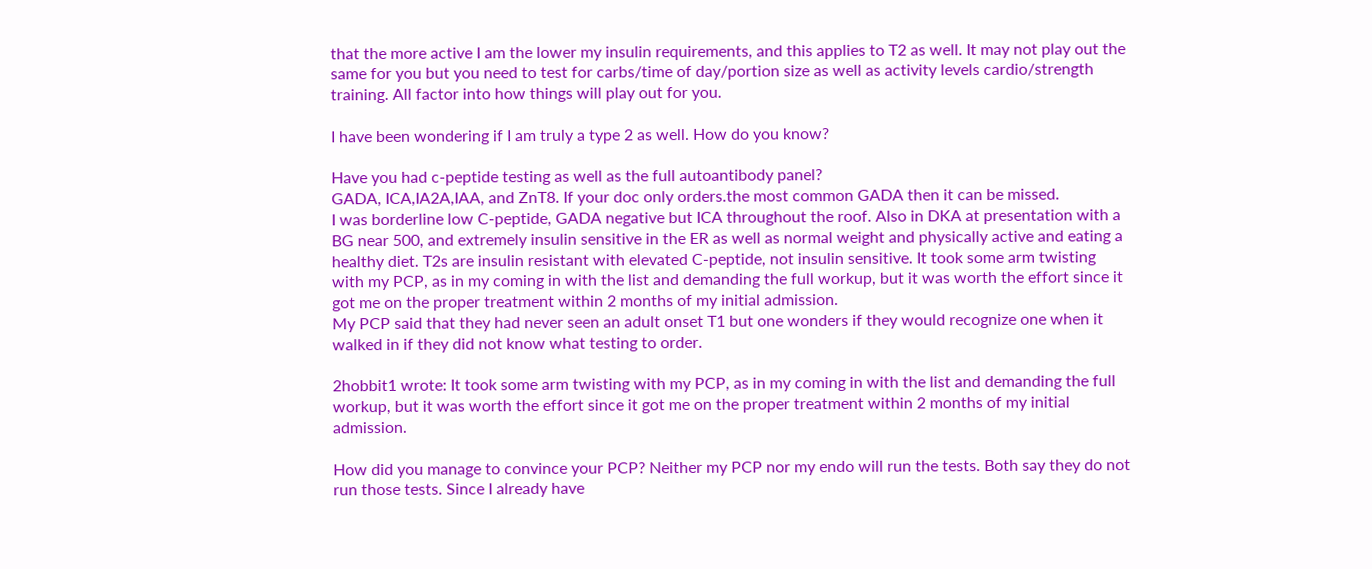that the more active I am the lower my insulin requirements, and this applies to T2 as well. It may not play out the same for you but you need to test for carbs/time of day/portion size as well as activity levels cardio/strength training. All factor into how things will play out for you.

I have been wondering if I am truly a type 2 as well. How do you know?

Have you had c-peptide testing as well as the full autoantibody panel?
GADA, ICA,IA2A,IAA, and ZnT8. If your doc only orders.the most common GADA then it can be missed.
I was borderline low C-peptide, GADA negative but ICA throughout the roof. Also in DKA at presentation with a BG near 500, and extremely insulin sensitive in the ER as well as normal weight and physically active and eating a healthy diet. T2s are insulin resistant with elevated C-peptide, not insulin sensitive. It took some arm twisting with my PCP, as in my coming in with the list and demanding the full workup, but it was worth the effort since it got me on the proper treatment within 2 months of my initial admission.
My PCP said that they had never seen an adult onset T1 but one wonders if they would recognize one when it walked in if they did not know what testing to order.

2hobbit1 wrote: It took some arm twisting with my PCP, as in my coming in with the list and demanding the full workup, but it was worth the effort since it got me on the proper treatment within 2 months of my initial admission.

How did you manage to convince your PCP? Neither my PCP nor my endo will run the tests. Both say they do not run those tests. Since I already have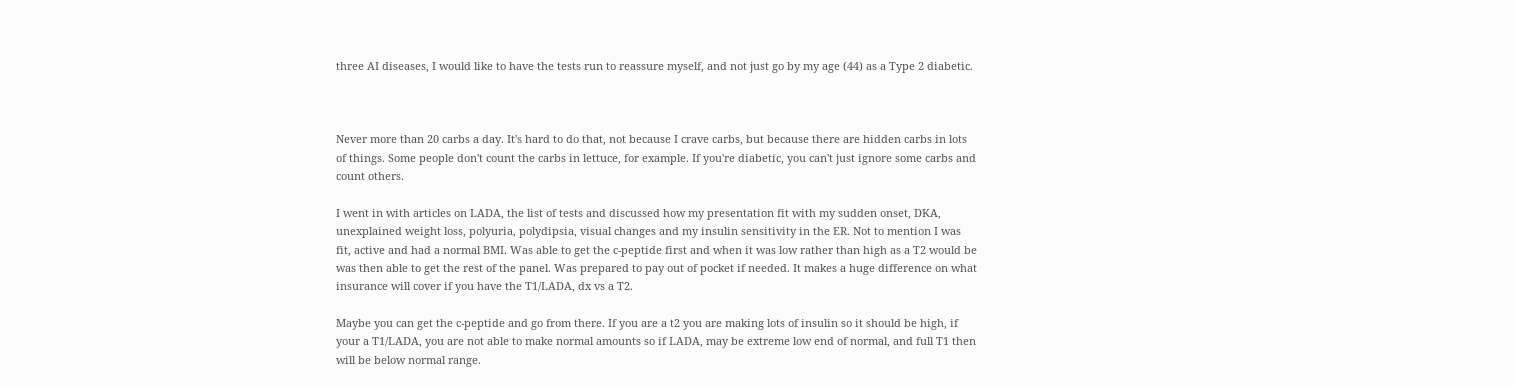three AI diseases, I would like to have the tests run to reassure myself, and not just go by my age (44) as a Type 2 diabetic.



Never more than 20 carbs a day. It's hard to do that, not because I crave carbs, but because there are hidden carbs in lots of things. Some people don't count the carbs in lettuce, for example. If you're diabetic, you can't just ignore some carbs and count others.

I went in with articles on LADA, the list of tests and discussed how my presentation fit with my sudden onset, DKA, unexplained weight loss, polyuria, polydipsia, visual changes and my insulin sensitivity in the ER. Not to mention I was fit, active and had a normal BMI. Was able to get the c-peptide first and when it was low rather than high as a T2 would be was then able to get the rest of the panel. Was prepared to pay out of pocket if needed. It makes a huge difference on what insurance will cover if you have the T1/LADA, dx vs a T2.

Maybe you can get the c-peptide and go from there. If you are a t2 you are making lots of insulin so it should be high, if your a T1/LADA, you are not able to make normal amounts so if LADA, may be extreme low end of normal, and full T1 then will be below normal range.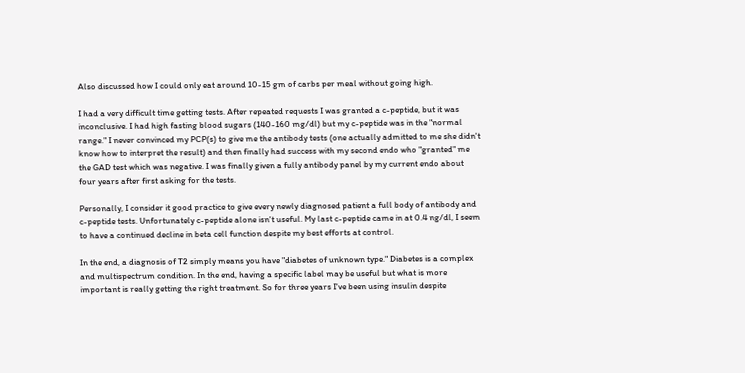Also discussed how I could only eat around 10-15 gm of carbs per meal without going high.

I had a very difficult time getting tests. After repeated requests I was granted a c-peptide, but it was inconclusive. I had high fasting blood sugars (140-160 mg/dl) but my c-peptide was in the "normal range." I never convinced my PCP(s) to give me the antibody tests (one actually admitted to me she didn't know how to interpret the result) and then finally had success with my second endo who "granted" me the GAD test which was negative. I was finally given a fully antibody panel by my current endo about four years after first asking for the tests.

Personally, I consider it good practice to give every newly diagnosed patient a full body of antibody and c-peptide tests. Unfortunately c-peptide alone isn't useful. My last c-peptide came in at 0.4 ng/dl, I seem to have a continued decline in beta cell function despite my best efforts at control.

In the end, a diagnosis of T2 simply means you have "diabetes of unknown type." Diabetes is a complex and multispectrum condition. In the end, having a specific label may be useful but what is more important is really getting the right treatment. So for three years I've been using insulin despite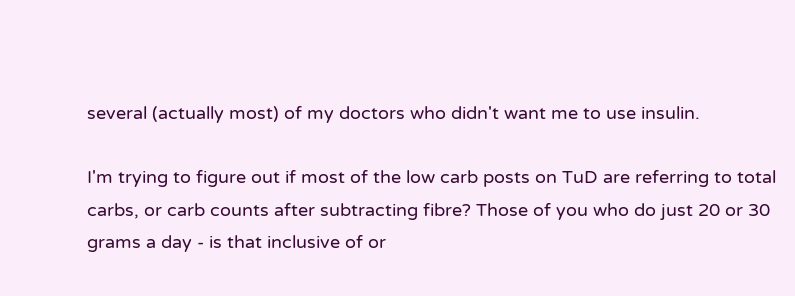several (actually most) of my doctors who didn't want me to use insulin.

I'm trying to figure out if most of the low carb posts on TuD are referring to total carbs, or carb counts after subtracting fibre? Those of you who do just 20 or 30 grams a day - is that inclusive of or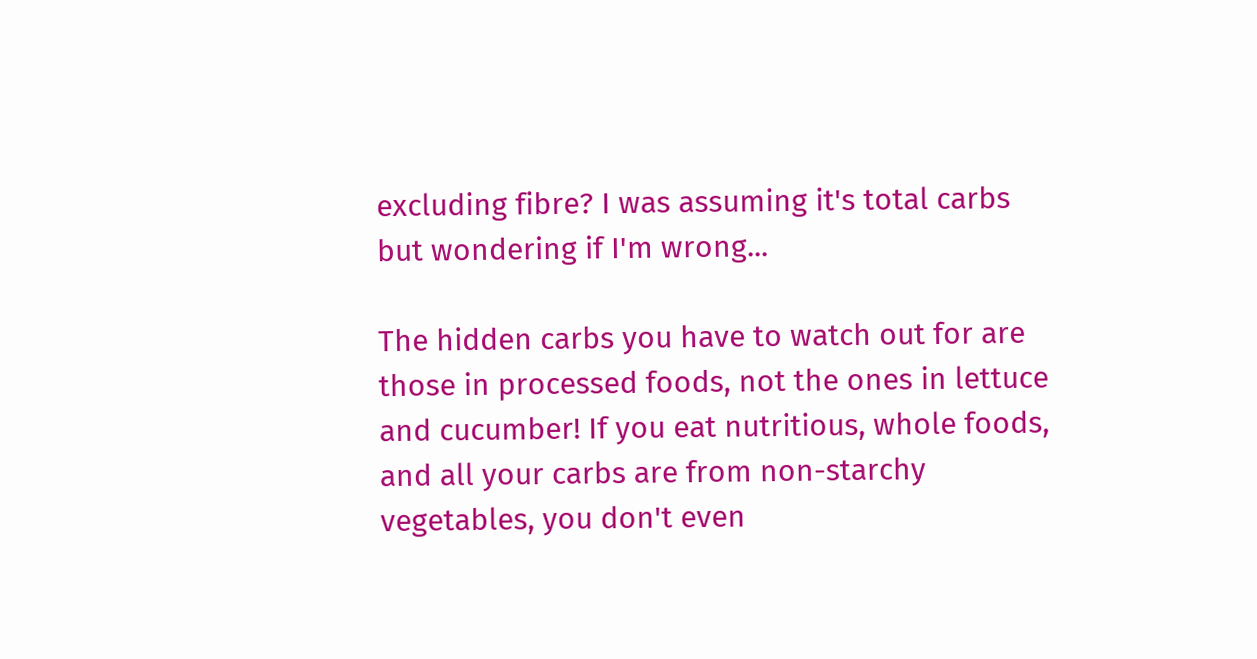excluding fibre? I was assuming it's total carbs but wondering if I'm wrong...

The hidden carbs you have to watch out for are those in processed foods, not the ones in lettuce and cucumber! If you eat nutritious, whole foods, and all your carbs are from non-starchy vegetables, you don't even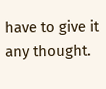have to give it any thought.